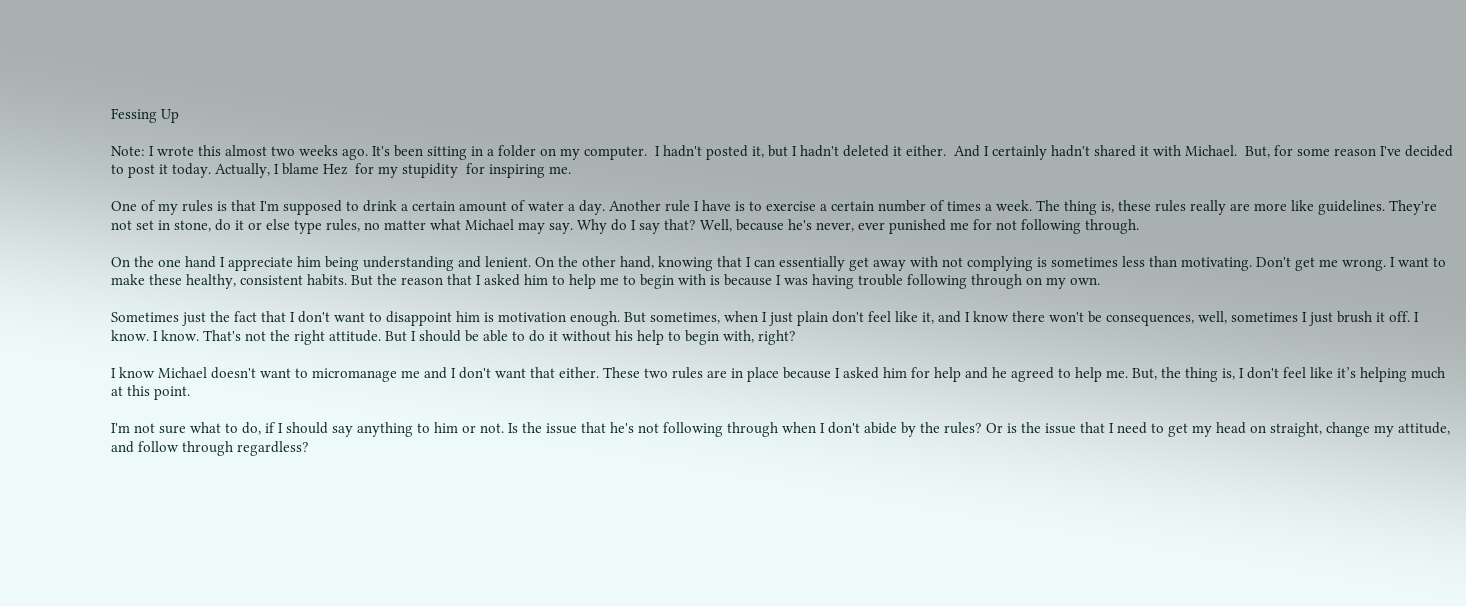Fessing Up

Note: I wrote this almost two weeks ago. It's been sitting in a folder on my computer.  I hadn't posted it, but I hadn't deleted it either.  And I certainly hadn't shared it with Michael.  But, for some reason I've decided to post it today. Actually, I blame Hez  for my stupidity  for inspiring me.

One of my rules is that I'm supposed to drink a certain amount of water a day. Another rule I have is to exercise a certain number of times a week. The thing is, these rules really are more like guidelines. They're not set in stone, do it or else type rules, no matter what Michael may say. Why do I say that? Well, because he's never, ever punished me for not following through.

On the one hand I appreciate him being understanding and lenient. On the other hand, knowing that I can essentially get away with not complying is sometimes less than motivating. Don't get me wrong. I want to make these healthy, consistent habits. But the reason that I asked him to help me to begin with is because I was having trouble following through on my own.

Sometimes just the fact that I don't want to disappoint him is motivation enough. But sometimes, when I just plain don't feel like it, and I know there won't be consequences, well, sometimes I just brush it off. I know. I know. That's not the right attitude. But I should be able to do it without his help to begin with, right?

I know Michael doesn't want to micromanage me and I don't want that either. These two rules are in place because I asked him for help and he agreed to help me. But, the thing is, I don't feel like it’s helping much at this point.

I'm not sure what to do, if I should say anything to him or not. Is the issue that he's not following through when I don't abide by the rules? Or is the issue that I need to get my head on straight, change my attitude, and follow through regardless?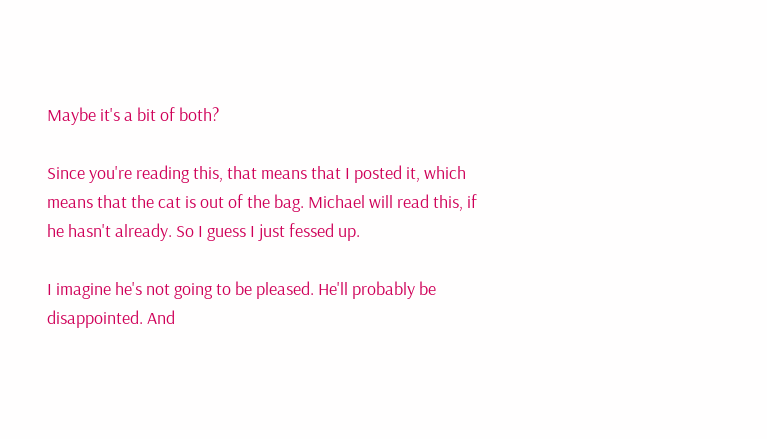Maybe it's a bit of both?

Since you're reading this, that means that I posted it, which means that the cat is out of the bag. Michael will read this, if he hasn't already. So I guess I just fessed up.

I imagine he's not going to be pleased. He'll probably be disappointed. And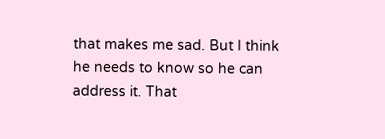that makes me sad. But I think he needs to know so he can address it. That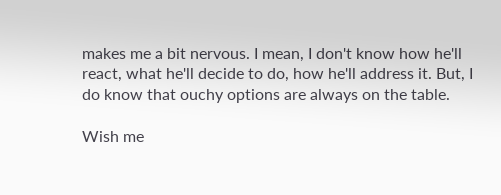makes me a bit nervous. I mean, I don't know how he'll react, what he'll decide to do, how he'll address it. But, I do know that ouchy options are always on the table.

Wish me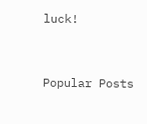luck!


Popular Posts